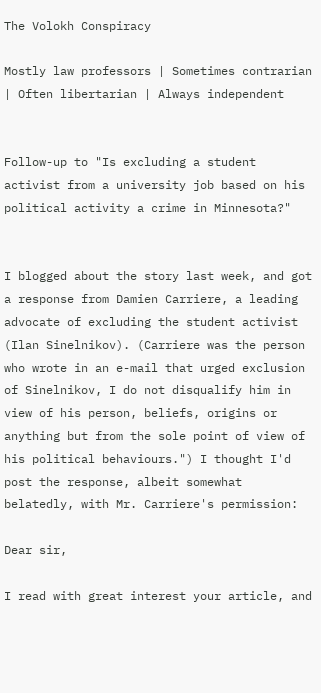The Volokh Conspiracy

Mostly law professors | Sometimes contrarian | Often libertarian | Always independent


Follow-up to "Is excluding a student activist from a university job based on his political activity a crime in Minnesota?"


I blogged about the story last week, and got a response from Damien Carriere, a leading advocate of excluding the student activist (Ilan Sinelnikov). (Carriere was the person who wrote in an e-mail that urged exclusion of Sinelnikov, I do not disqualify him in view of his person, beliefs, origins or anything but from the sole point of view of his political behaviours.") I thought I'd post the response, albeit somewhat belatedly, with Mr. Carriere's permission:

Dear sir,

I read with great interest your article, and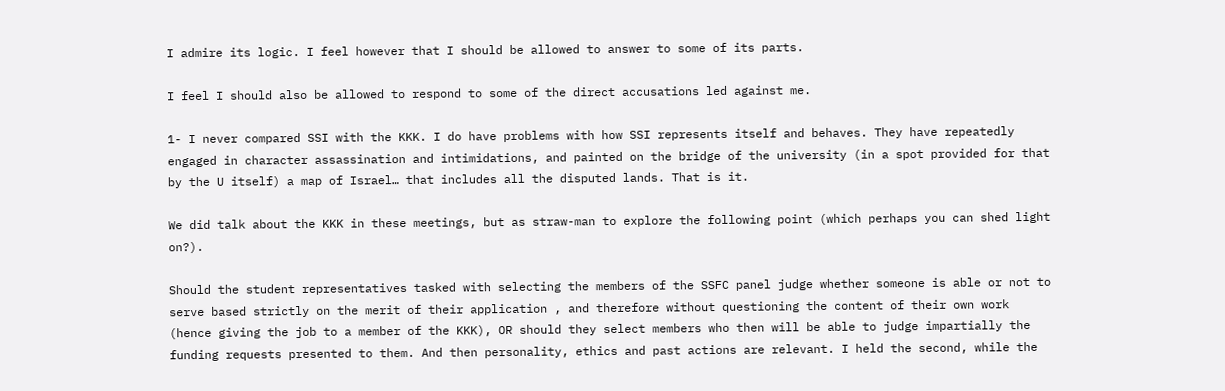I admire its logic. I feel however that I should be allowed to answer to some of its parts.

I feel I should also be allowed to respond to some of the direct accusations led against me.

1- I never compared SSI with the KKK. I do have problems with how SSI represents itself and behaves. They have repeatedly engaged in character assassination and intimidations, and painted on the bridge of the university (in a spot provided for that by the U itself) a map of Israel… that includes all the disputed lands. That is it.

We did talk about the KKK in these meetings, but as straw-man to explore the following point (which perhaps you can shed light on?).

Should the student representatives tasked with selecting the members of the SSFC panel judge whether someone is able or not to serve based strictly on the merit of their application , and therefore without questioning the content of their own work (hence giving the job to a member of the KKK), OR should they select members who then will be able to judge impartially the funding requests presented to them. And then personality, ethics and past actions are relevant. I held the second, while the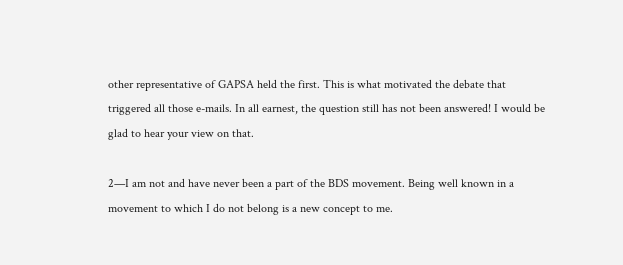other representative of GAPSA held the first. This is what motivated the debate that triggered all those e-mails. In all earnest, the question still has not been answered! I would be glad to hear your view on that.

2—I am not and have never been a part of the BDS movement. Being well known in a movement to which I do not belong is a new concept to me.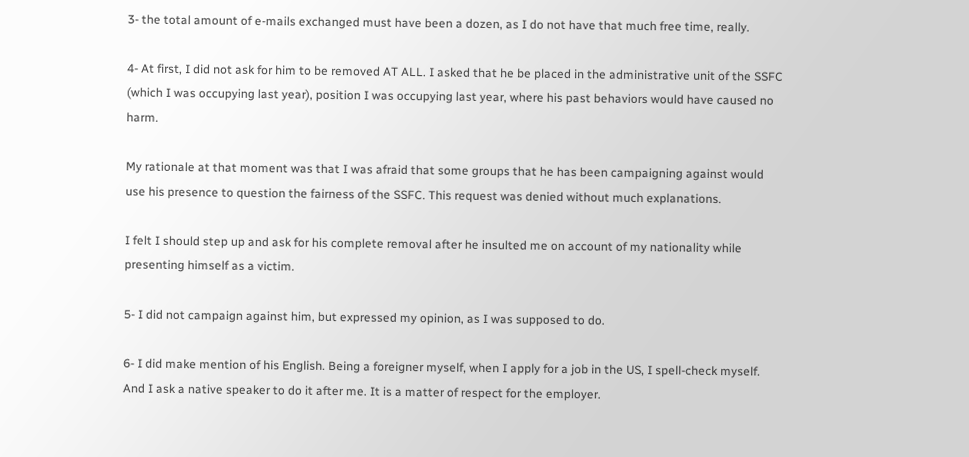3- the total amount of e-mails exchanged must have been a dozen, as I do not have that much free time, really.

4- At first, I did not ask for him to be removed AT ALL. I asked that he be placed in the administrative unit of the SSFC (which I was occupying last year), position I was occupying last year, where his past behaviors would have caused no harm.

My rationale at that moment was that I was afraid that some groups that he has been campaigning against would use his presence to question the fairness of the SSFC. This request was denied without much explanations.

I felt I should step up and ask for his complete removal after he insulted me on account of my nationality while presenting himself as a victim.

5- I did not campaign against him, but expressed my opinion, as I was supposed to do.

6- I did make mention of his English. Being a foreigner myself, when I apply for a job in the US, I spell-check myself. And I ask a native speaker to do it after me. It is a matter of respect for the employer.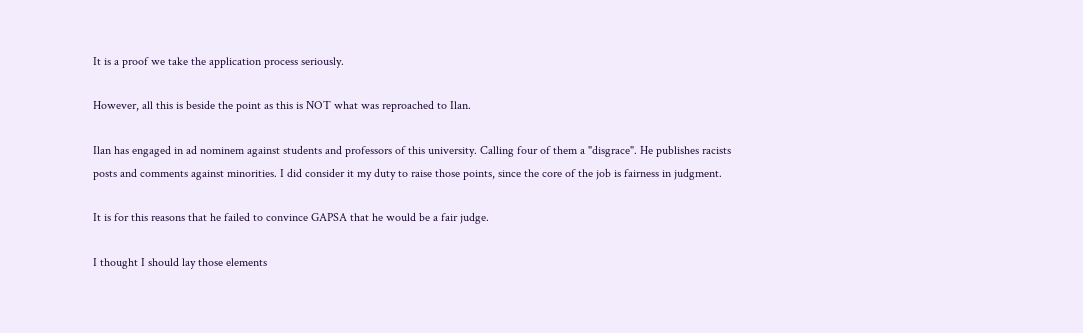It is a proof we take the application process seriously.

However, all this is beside the point as this is NOT what was reproached to Ilan.

Ilan has engaged in ad nominem against students and professors of this university. Calling four of them a "disgrace". He publishes racists posts and comments against minorities. I did consider it my duty to raise those points, since the core of the job is fairness in judgment.

It is for this reasons that he failed to convince GAPSA that he would be a fair judge.

I thought I should lay those elements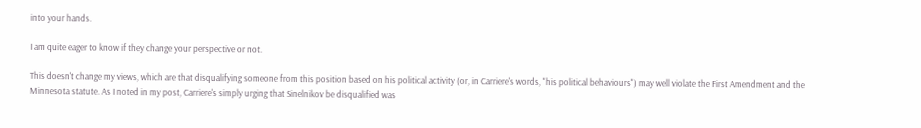into your hands.

I am quite eager to know if they change your perspective or not.

This doesn't change my views, which are that disqualifying someone from this position based on his political activity (or, in Carriere's words, "his political behaviours") may well violate the First Amendment and the Minnesota statute. As I noted in my post, Carriere's simply urging that Sinelnikov be disqualified was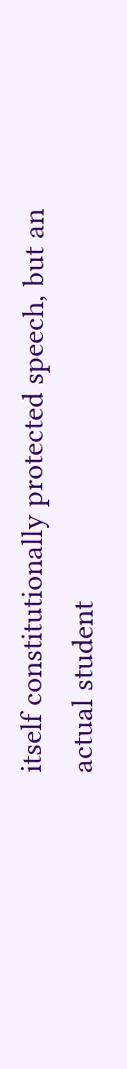itself constitutionally protected speech, but an actual student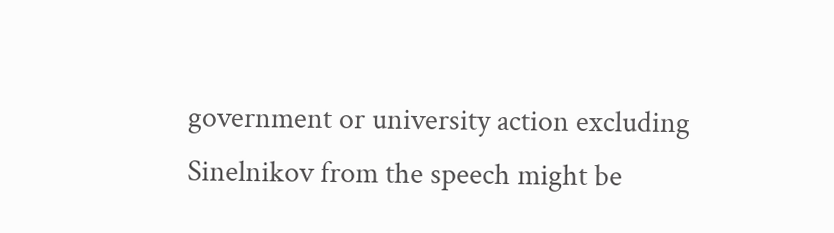government or university action excluding Sinelnikov from the speech might be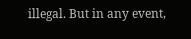illegal. But in any event,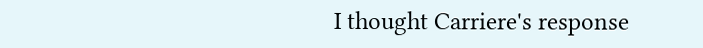I thought Carriere's response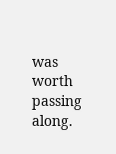was worth passing along.